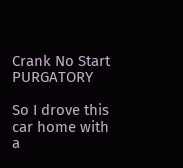Crank No Start PURGATORY

So I drove this car home with a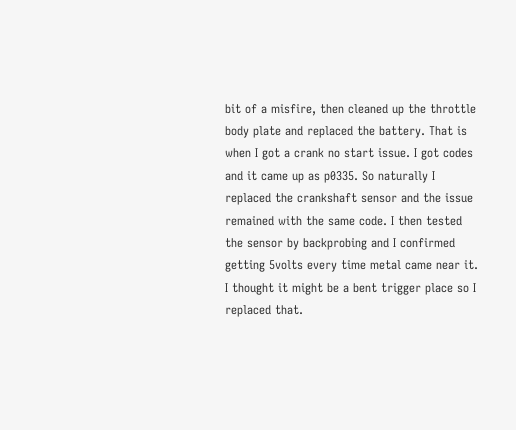bit of a misfire, then cleaned up the throttle body plate and replaced the battery. That is when I got a crank no start issue. I got codes and it came up as p0335. So naturally I replaced the crankshaft sensor and the issue remained with the same code. I then tested the sensor by backprobing and I confirmed getting 5volts every time metal came near it. I thought it might be a bent trigger place so I replaced that.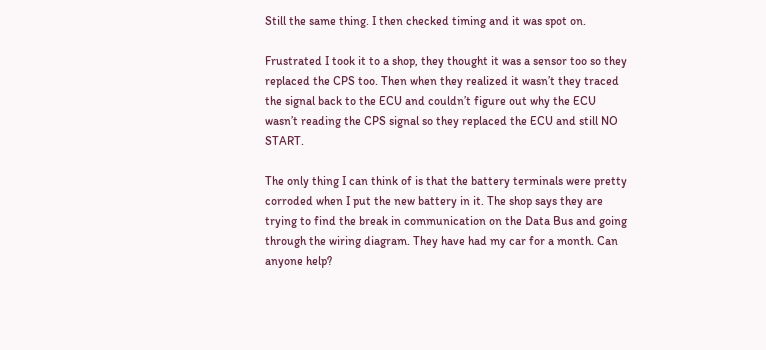Still the same thing. I then checked timing and it was spot on.

Frustrated I took it to a shop, they thought it was a sensor too so they replaced the CPS too. Then when they realized it wasn’t they traced the signal back to the ECU and couldn’t figure out why the ECU wasn’t reading the CPS signal so they replaced the ECU and still NO START.

The only thing I can think of is that the battery terminals were pretty corroded when I put the new battery in it. The shop says they are trying to find the break in communication on the Data Bus and going through the wiring diagram. They have had my car for a month. Can anyone help?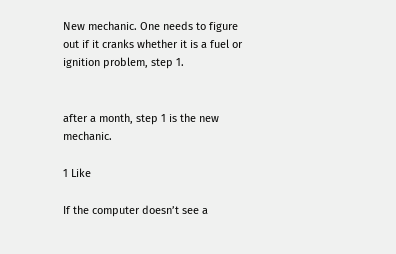New mechanic. One needs to figure out if it cranks whether it is a fuel or ignition problem, step 1.


after a month, step 1 is the new mechanic.

1 Like

If the computer doesn’t see a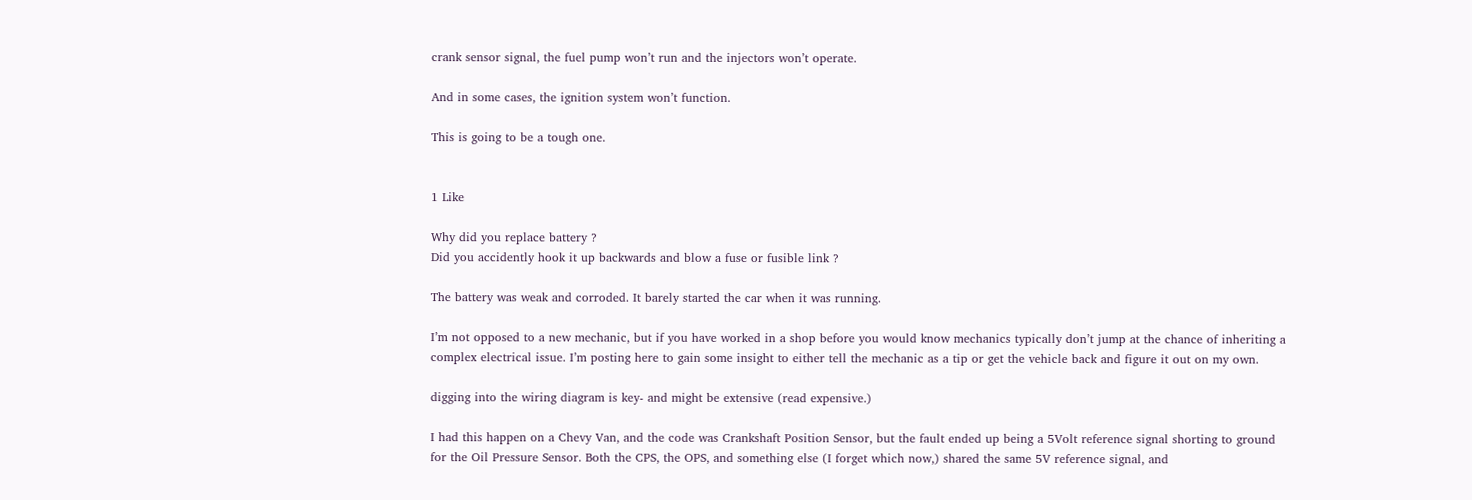crank sensor signal, the fuel pump won’t run and the injectors won’t operate.

And in some cases, the ignition system won’t function.

This is going to be a tough one.


1 Like

Why did you replace battery ?
Did you accidently hook it up backwards and blow a fuse or fusible link ?

The battery was weak and corroded. It barely started the car when it was running.

I’m not opposed to a new mechanic, but if you have worked in a shop before you would know mechanics typically don’t jump at the chance of inheriting a complex electrical issue. I’m posting here to gain some insight to either tell the mechanic as a tip or get the vehicle back and figure it out on my own.

digging into the wiring diagram is key- and might be extensive (read expensive.)

I had this happen on a Chevy Van, and the code was Crankshaft Position Sensor, but the fault ended up being a 5Volt reference signal shorting to ground for the Oil Pressure Sensor. Both the CPS, the OPS, and something else (I forget which now,) shared the same 5V reference signal, and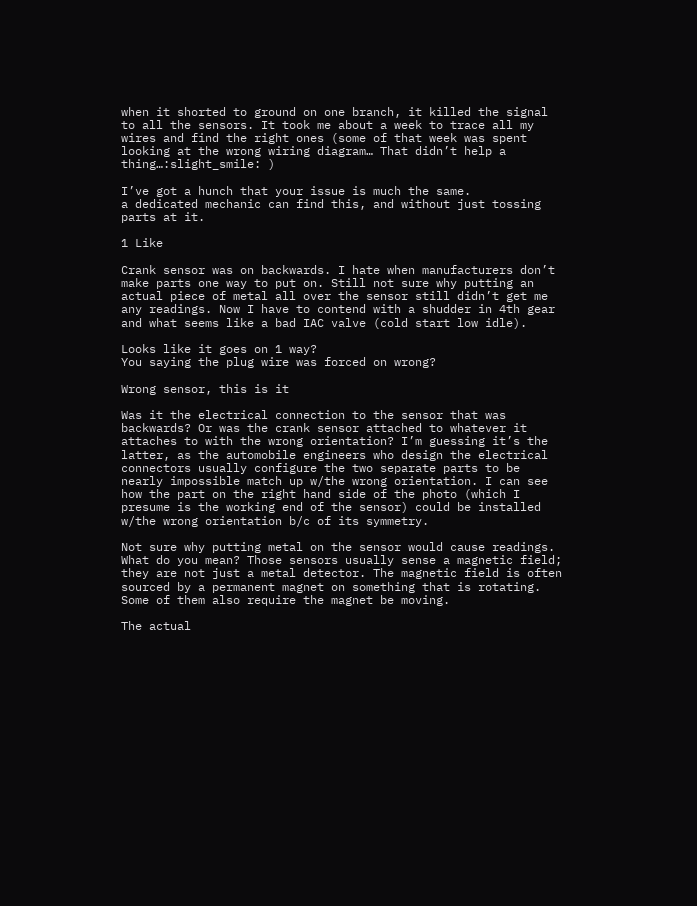when it shorted to ground on one branch, it killed the signal to all the sensors. It took me about a week to trace all my wires and find the right ones (some of that week was spent looking at the wrong wiring diagram… That didn’t help a thing…:slight_smile: )

I’ve got a hunch that your issue is much the same.
a dedicated mechanic can find this, and without just tossing parts at it.

1 Like

Crank sensor was on backwards. I hate when manufacturers don’t make parts one way to put on. Still not sure why putting an actual piece of metal all over the sensor still didn’t get me any readings. Now I have to contend with a shudder in 4th gear and what seems like a bad IAC valve (cold start low idle).

Looks like it goes on 1 way?
You saying the plug wire was forced on wrong?

Wrong sensor, this is it

Was it the electrical connection to the sensor that was backwards? Or was the crank sensor attached to whatever it attaches to with the wrong orientation? I’m guessing it’s the latter, as the automobile engineers who design the electrical connectors usually configure the two separate parts to be nearly impossible match up w/the wrong orientation. I can see how the part on the right hand side of the photo (which I presume is the working end of the sensor) could be installed w/the wrong orientation b/c of its symmetry.

Not sure why putting metal on the sensor would cause readings. What do you mean? Those sensors usually sense a magnetic field; they are not just a metal detector. The magnetic field is often sourced by a permanent magnet on something that is rotating. Some of them also require the magnet be moving.

The actual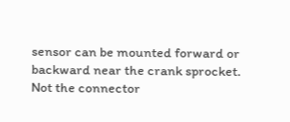sensor can be mounted forward or backward near the crank sprocket. Not the connector